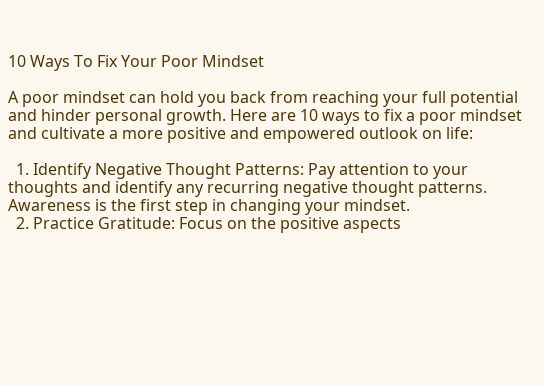10 Ways To Fix Your Poor Mindset

A poor mindset can hold you back from reaching your full potential and hinder personal growth. Here are 10 ways to fix a poor mindset and cultivate a more positive and empowered outlook on life:

  1. Identify Negative Thought Patterns: Pay attention to your thoughts and identify any recurring negative thought patterns. Awareness is the first step in changing your mindset.
  2. Practice Gratitude: Focus on the positive aspects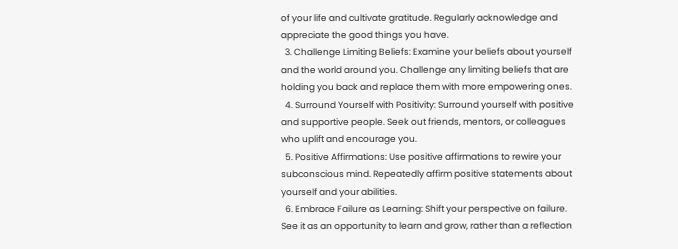of your life and cultivate gratitude. Regularly acknowledge and appreciate the good things you have.
  3. Challenge Limiting Beliefs: Examine your beliefs about yourself and the world around you. Challenge any limiting beliefs that are holding you back and replace them with more empowering ones.
  4. Surround Yourself with Positivity: Surround yourself with positive and supportive people. Seek out friends, mentors, or colleagues who uplift and encourage you.
  5. Positive Affirmations: Use positive affirmations to rewire your subconscious mind. Repeatedly affirm positive statements about yourself and your abilities.
  6. Embrace Failure as Learning: Shift your perspective on failure. See it as an opportunity to learn and grow, rather than a reflection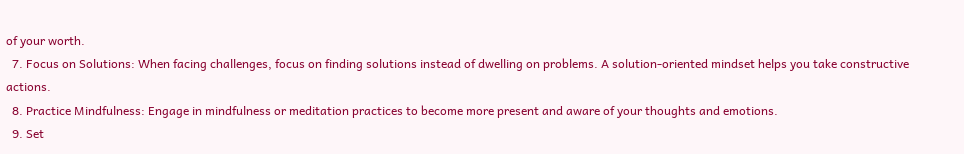of your worth.
  7. Focus on Solutions: When facing challenges, focus on finding solutions instead of dwelling on problems. A solution-oriented mindset helps you take constructive actions.
  8. Practice Mindfulness: Engage in mindfulness or meditation practices to become more present and aware of your thoughts and emotions.
  9. Set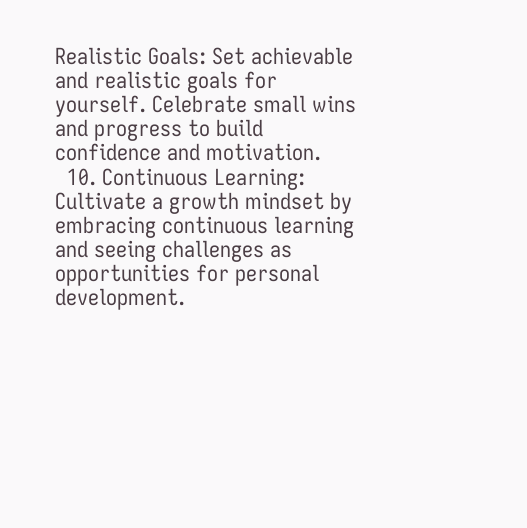Realistic Goals: Set achievable and realistic goals for yourself. Celebrate small wins and progress to build confidence and motivation.
  10. Continuous Learning: Cultivate a growth mindset by embracing continuous learning and seeing challenges as opportunities for personal development.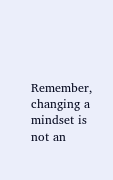Remember, changing a mindset is not an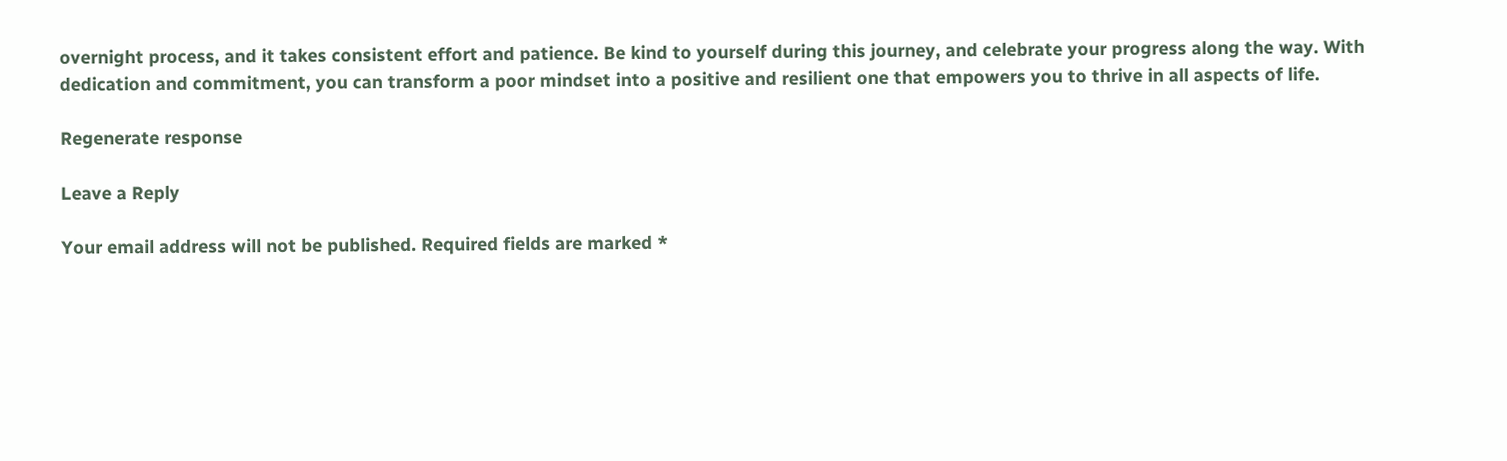overnight process, and it takes consistent effort and patience. Be kind to yourself during this journey, and celebrate your progress along the way. With dedication and commitment, you can transform a poor mindset into a positive and resilient one that empowers you to thrive in all aspects of life.

Regenerate response

Leave a Reply

Your email address will not be published. Required fields are marked *